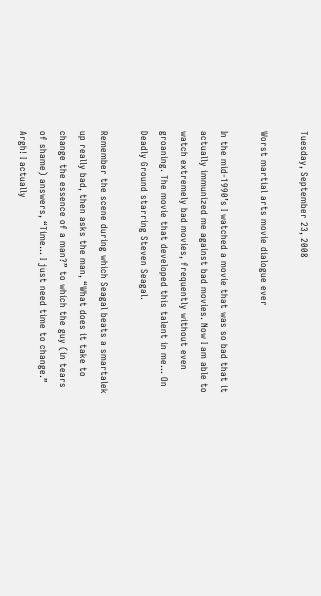Tuesday, September 23, 2008

Worst martial arts movie dialogue ever

In the mid-1990’s I watched a movie that was so bad that it actually immunized me against bad movies. Now I am able to watch extremely bad movies, frequently without even groaning. The movie that developed this talent in me… On Deadly Ground starring Steven Seagal.

Remember the scene during which Seagal beats a smartalek up really bad, then asks the man, “What does it take to change the essence of a man?” to which the guy (in tears of shame) answers, “Time... I just need time to change.” Argh! I actually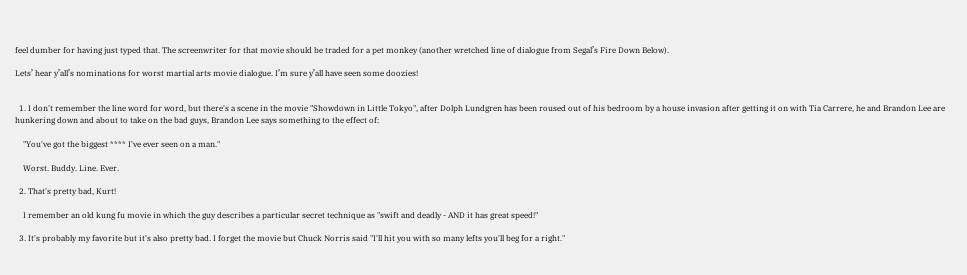feel dumber for having just typed that. The screenwriter for that movie should be traded for a pet monkey (another wretched line of dialogue from Segal’s Fire Down Below).

Lets’ hear y’all’s nominations for worst martial arts movie dialogue. I’m sure y’all have seen some doozies!


  1. I don't remember the line word for word, but there's a scene in the movie "Showdown in Little Tokyo", after Dolph Lundgren has been roused out of his bedroom by a house invasion after getting it on with Tia Carrere, he and Brandon Lee are hunkering down and about to take on the bad guys, Brandon Lee says something to the effect of:

    "You've got the biggest **** I've ever seen on a man."

    Worst. Buddy. Line. Ever.

  2. That's pretty bad, Kurt!

    I remember an old kung fu movie in which the guy describes a particular secret technique as "swift and deadly - AND it has great speed!"

  3. It's probably my favorite but it's also pretty bad. I forget the movie but Chuck Norris said "I'll hit you with so many lefts you'll beg for a right."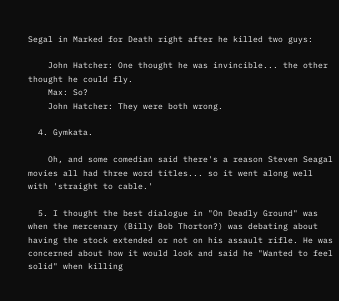Segal in Marked for Death right after he killed two guys:

    John Hatcher: One thought he was invincible... the other thought he could fly.
    Max: So?
    John Hatcher: They were both wrong.

  4. Gymkata.

    Oh, and some comedian said there's a reason Steven Seagal movies all had three word titles... so it went along well with 'straight to cable.'

  5. I thought the best dialogue in "On Deadly Ground" was when the mercenary (Billy Bob Thorton?) was debating about having the stock extended or not on his assault rifle. He was concerned about how it would look and said he "Wanted to feel solid" when killing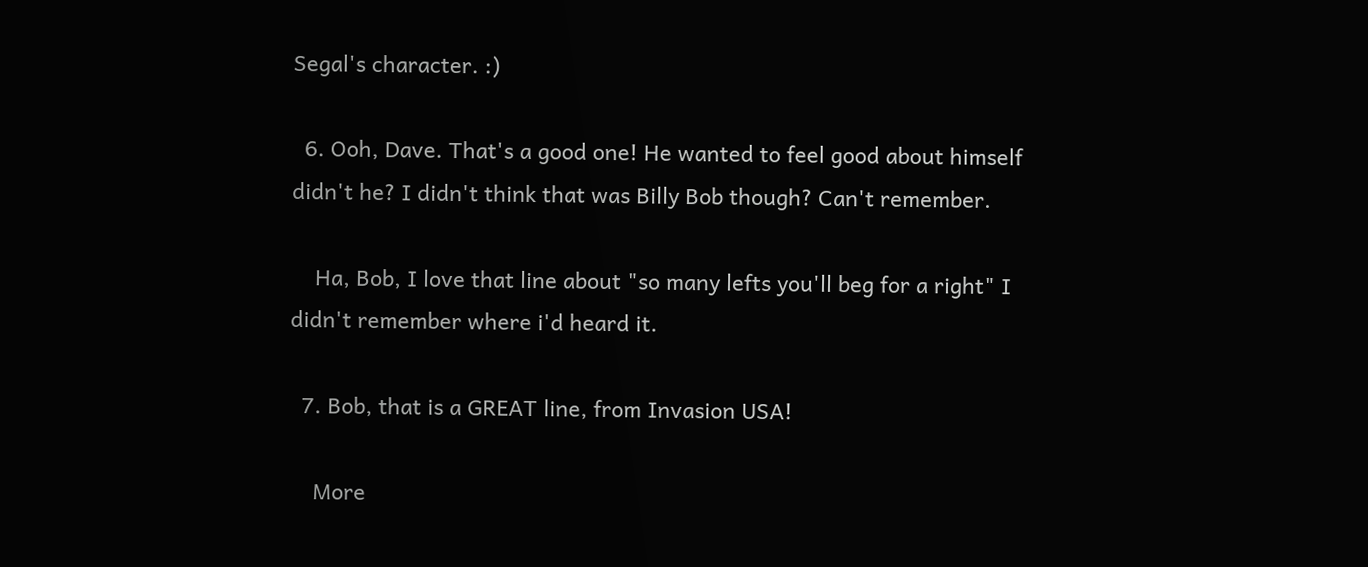Segal's character. :)

  6. Ooh, Dave. That's a good one! He wanted to feel good about himself didn't he? I didn't think that was Billy Bob though? Can't remember.

    Ha, Bob, I love that line about "so many lefts you'll beg for a right" I didn't remember where i'd heard it.

  7. Bob, that is a GREAT line, from Invasion USA!

    More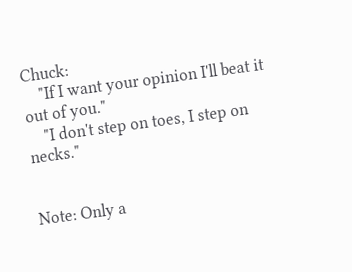Chuck:
    "If I want your opinion I'll beat it out of you."
    "I don't step on toes, I step on necks."


Note: Only a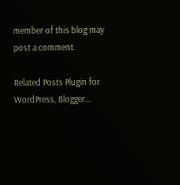member of this blog may post a comment.

Related Posts Plugin for WordPress, Blogger...